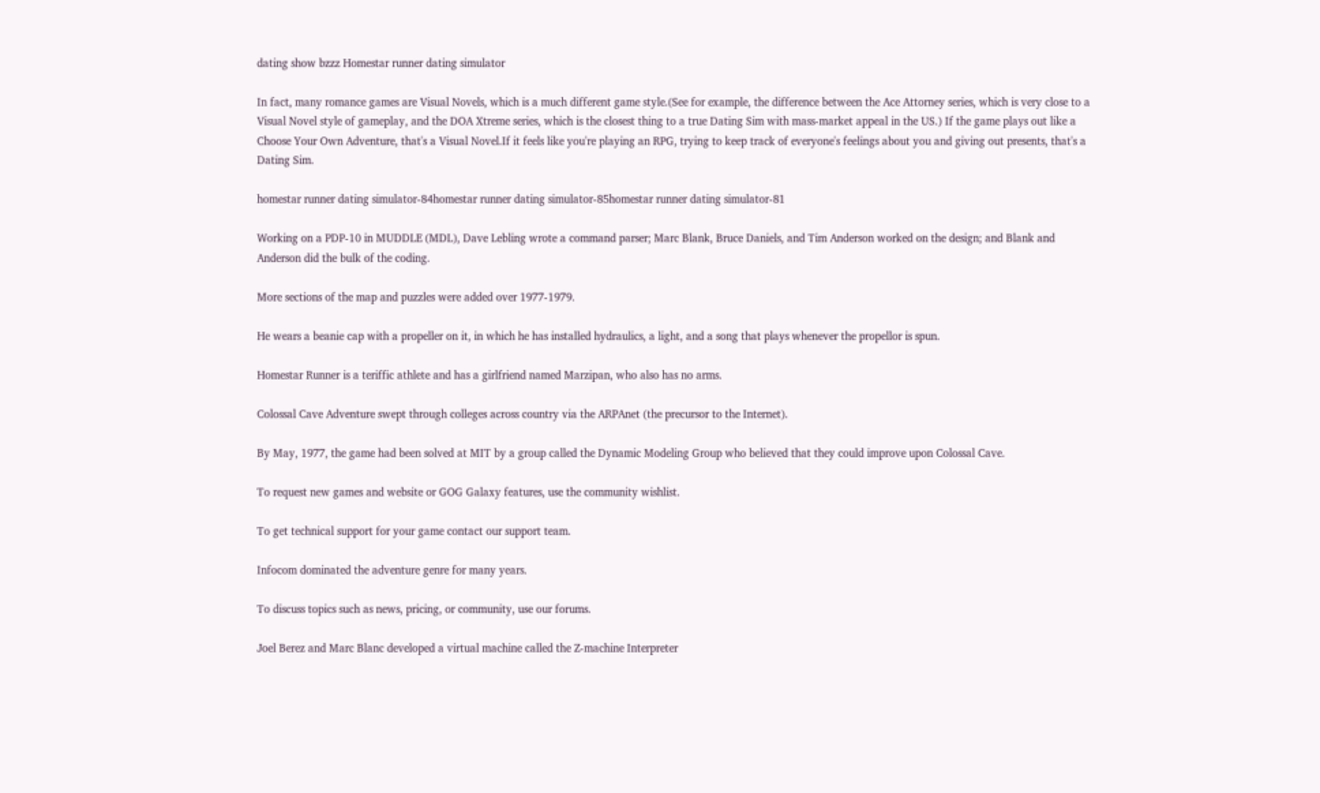dating show bzzz Homestar runner dating simulator

In fact, many romance games are Visual Novels, which is a much different game style.(See for example, the difference between the Ace Attorney series, which is very close to a Visual Novel style of gameplay, and the DOA Xtreme series, which is the closest thing to a true Dating Sim with mass-market appeal in the US.) If the game plays out like a Choose Your Own Adventure, that's a Visual Novel.If it feels like you're playing an RPG, trying to keep track of everyone's feelings about you and giving out presents, that's a Dating Sim.

homestar runner dating simulator-84homestar runner dating simulator-85homestar runner dating simulator-81

Working on a PDP-10 in MUDDLE (MDL), Dave Lebling wrote a command parser; Marc Blank, Bruce Daniels, and Tim Anderson worked on the design; and Blank and Anderson did the bulk of the coding.

More sections of the map and puzzles were added over 1977-1979.

He wears a beanie cap with a propeller on it, in which he has installed hydraulics, a light, and a song that plays whenever the propellor is spun.

Homestar Runner is a teriffic athlete and has a girlfriend named Marzipan, who also has no arms.

Colossal Cave Adventure swept through colleges across country via the ARPAnet (the precursor to the Internet).

By May, 1977, the game had been solved at MIT by a group called the Dynamic Modeling Group who believed that they could improve upon Colossal Cave.

To request new games and website or GOG Galaxy features, use the community wishlist.

To get technical support for your game contact our support team.

Infocom dominated the adventure genre for many years.

To discuss topics such as news, pricing, or community, use our forums.

Joel Berez and Marc Blanc developed a virtual machine called the Z-machine Interpreter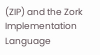(ZIP) and the Zork Implementation Language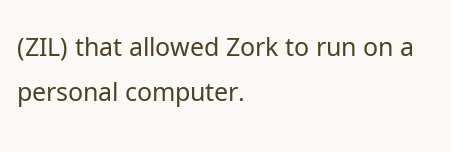(ZIL) that allowed Zork to run on a personal computer.